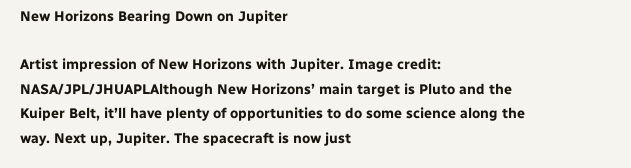New Horizons Bearing Down on Jupiter

Artist impression of New Horizons with Jupiter. Image credit: NASA/JPL/JHUAPLAlthough New Horizons’ main target is Pluto and the Kuiper Belt, it’ll have plenty of opportunities to do some science along the way. Next up, Jupiter. The spacecraft is now just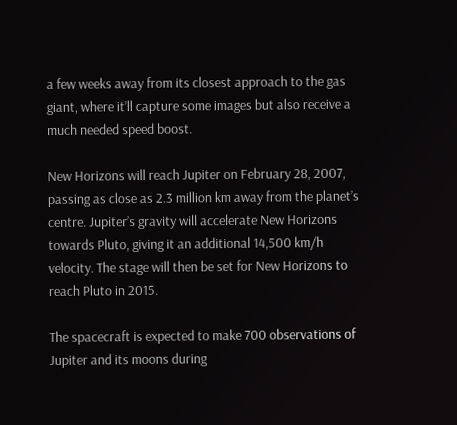a few weeks away from its closest approach to the gas giant, where it’ll capture some images but also receive a much needed speed boost.

New Horizons will reach Jupiter on February 28, 2007, passing as close as 2.3 million km away from the planet’s centre. Jupiter’s gravity will accelerate New Horizons towards Pluto, giving it an additional 14,500 km/h velocity. The stage will then be set for New Horizons to reach Pluto in 2015.

The spacecraft is expected to make 700 observations of Jupiter and its moons during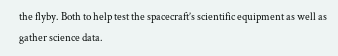the flyby. Both to help test the spacecraft’s scientific equipment as well as gather science data.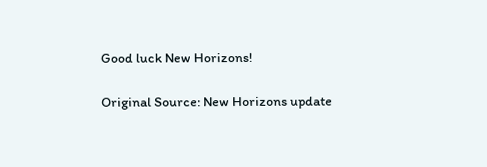Good luck New Horizons!

Original Source: New Horizons update